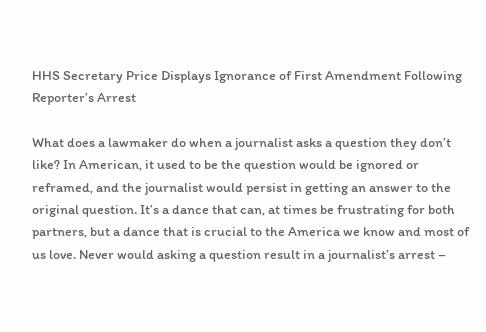HHS Secretary Price Displays Ignorance of First Amendment Following Reporter’s Arrest

What does a lawmaker do when a journalist asks a question they don’t like? In American, it used to be the question would be ignored or reframed, and the journalist would persist in getting an answer to the original question. It’s a dance that can, at times be frustrating for both partners, but a dance that is crucial to the America we know and most of us love. Never would asking a question result in a journalist’s arrest –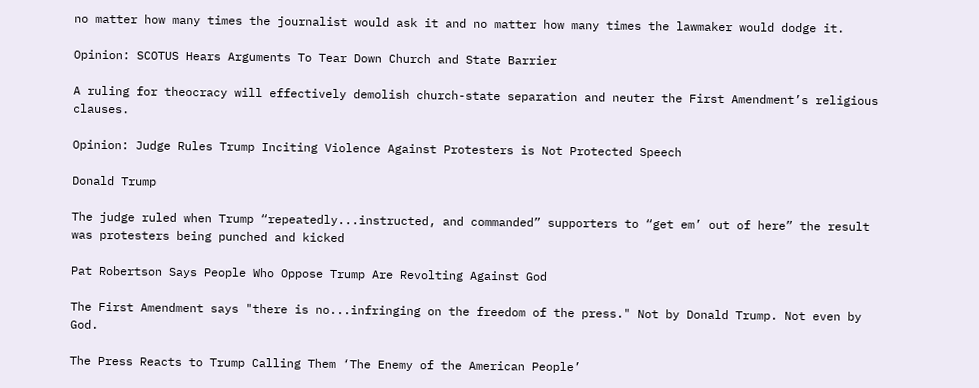no matter how many times the journalist would ask it and no matter how many times the lawmaker would dodge it.

Opinion: SCOTUS Hears Arguments To Tear Down Church and State Barrier

A ruling for theocracy will effectively demolish church-state separation and neuter the First Amendment’s religious clauses.

Opinion: Judge Rules Trump Inciting Violence Against Protesters is Not Protected Speech

Donald Trump

The judge ruled when Trump “repeatedly...instructed, and commanded” supporters to “get em’ out of here” the result was protesters being punched and kicked

Pat Robertson Says People Who Oppose Trump Are Revolting Against God

The First Amendment says "there is no...infringing on the freedom of the press." Not by Donald Trump. Not even by God.

The Press Reacts to Trump Calling Them ‘The Enemy of the American People’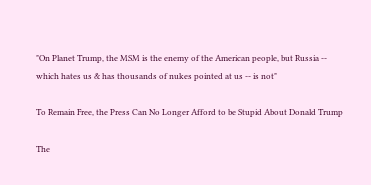"On Planet Trump, the MSM is the enemy of the American people, but Russia -- which hates us & has thousands of nukes pointed at us -- is not"

To Remain Free, the Press Can No Longer Afford to be Stupid About Donald Trump

The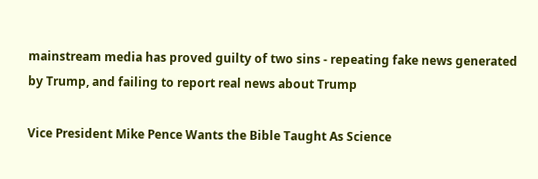mainstream media has proved guilty of two sins - repeating fake news generated by Trump, and failing to report real news about Trump

Vice President Mike Pence Wants the Bible Taught As Science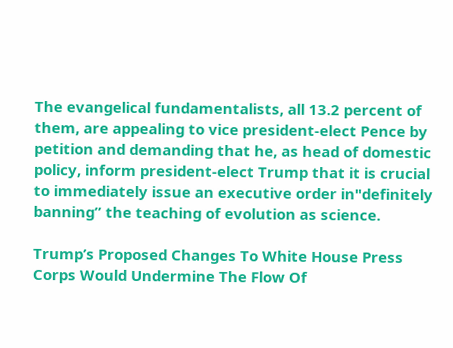The evangelical fundamentalists, all 13.2 percent of them, are appealing to vice president-elect Pence by petition and demanding that he, as head of domestic policy, inform president-elect Trump that it is crucial to immediately issue an executive order in"definitely banning” the teaching of evolution as science.

Trump’s Proposed Changes To White House Press Corps Would Undermine The Flow Of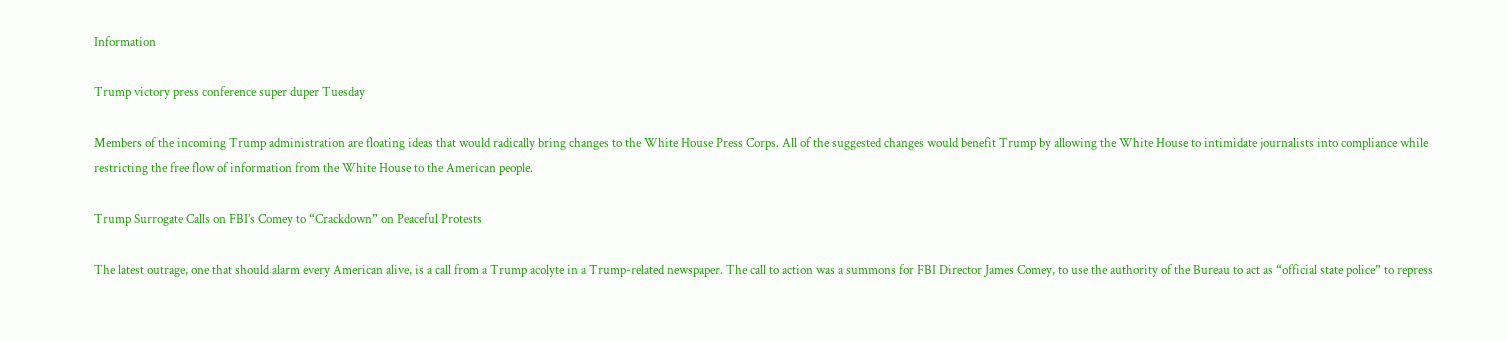Information

Trump victory press conference super duper Tuesday

Members of the incoming Trump administration are floating ideas that would radically bring changes to the White House Press Corps. All of the suggested changes would benefit Trump by allowing the White House to intimidate journalists into compliance while restricting the free flow of information from the White House to the American people.

Trump Surrogate Calls on FBI’s Comey to “Crackdown” on Peaceful Protests

The latest outrage, one that should alarm every American alive, is a call from a Trump acolyte in a Trump-related newspaper. The call to action was a summons for FBI Director James Comey, to use the authority of the Bureau to act as “official state police” to repress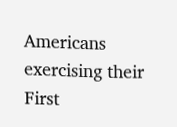Americans exercising their First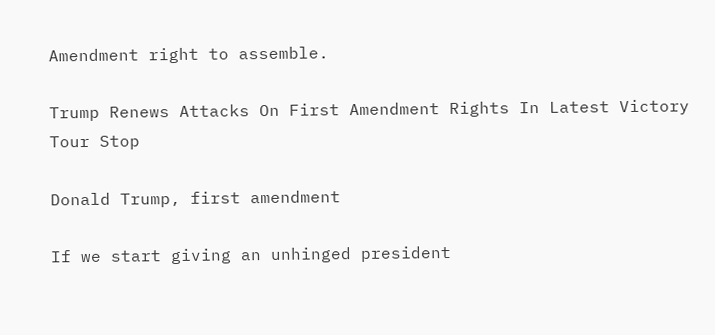Amendment right to assemble.

Trump Renews Attacks On First Amendment Rights In Latest Victory Tour Stop

Donald Trump, first amendment

If we start giving an unhinged president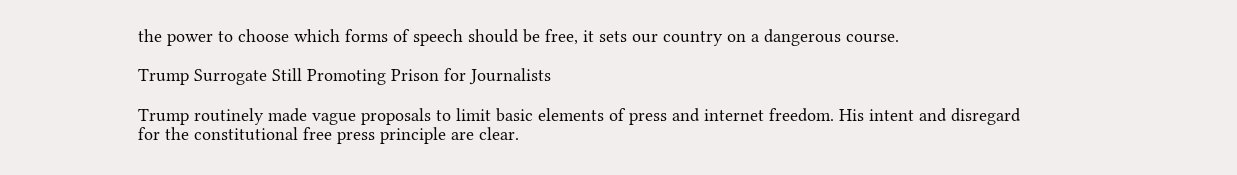the power to choose which forms of speech should be free, it sets our country on a dangerous course.

Trump Surrogate Still Promoting Prison for Journalists

Trump routinely made vague proposals to limit basic elements of press and internet freedom. His intent and disregard for the constitutional free press principle are clear.